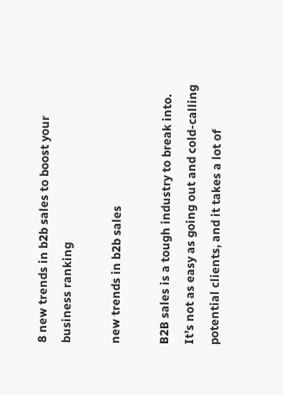8 new trends in b2b sales to boost your business ranking

new trends in b2b sales

B2B sales is a tough industry to break into. It’s not as easy as going out and cold-calling potential clients, and it takes a lot of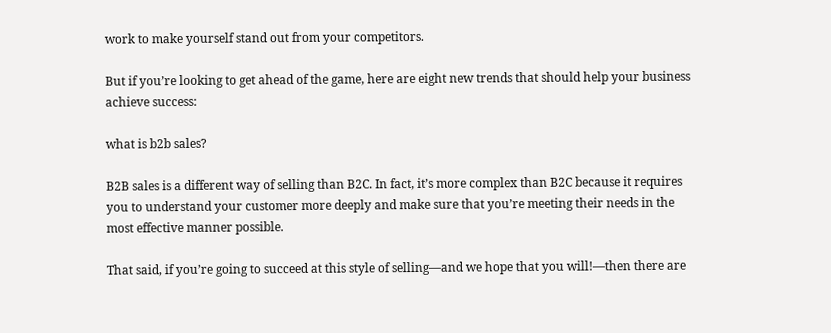work to make yourself stand out from your competitors.

But if you’re looking to get ahead of the game, here are eight new trends that should help your business achieve success:

what is b2b sales?

B2B sales is a different way of selling than B2C. In fact, it’s more complex than B2C because it requires you to understand your customer more deeply and make sure that you’re meeting their needs in the most effective manner possible.

That said, if you’re going to succeed at this style of selling—and we hope that you will!—then there are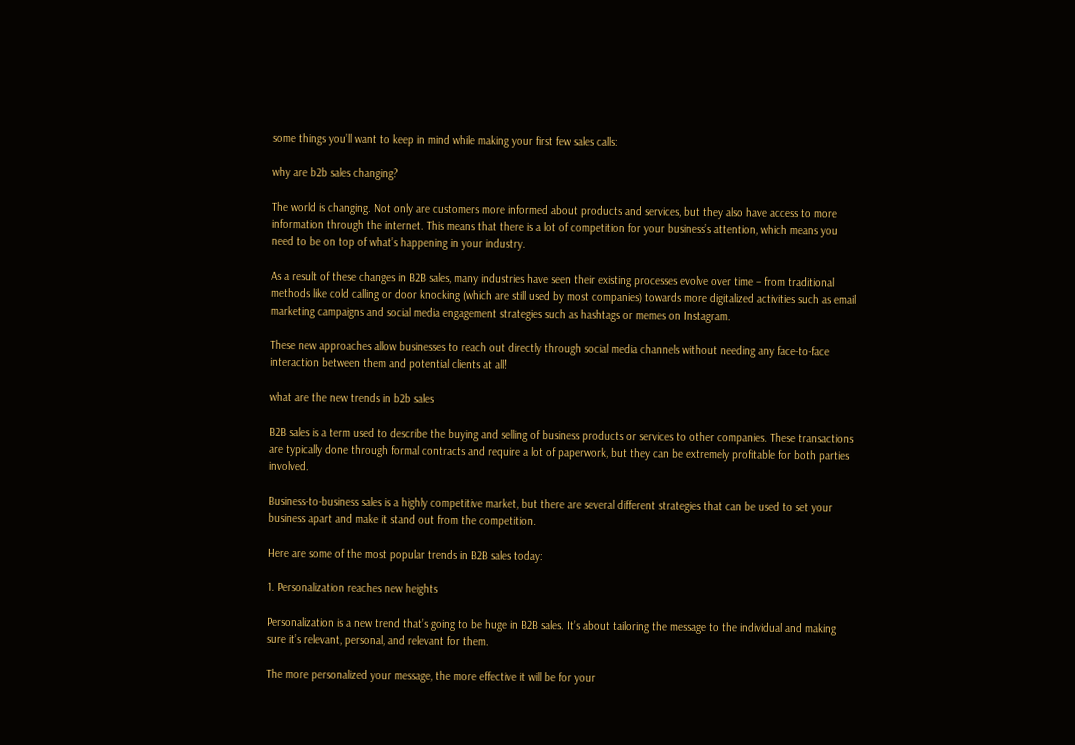some things you’ll want to keep in mind while making your first few sales calls:

why are b2b sales changing?

The world is changing. Not only are customers more informed about products and services, but they also have access to more information through the internet. This means that there is a lot of competition for your business’s attention, which means you need to be on top of what’s happening in your industry.

As a result of these changes in B2B sales, many industries have seen their existing processes evolve over time – from traditional methods like cold calling or door knocking (which are still used by most companies) towards more digitalized activities such as email marketing campaigns and social media engagement strategies such as hashtags or memes on Instagram.

These new approaches allow businesses to reach out directly through social media channels without needing any face-to-face interaction between them and potential clients at all!

what are the new trends in b2b sales

B2B sales is a term used to describe the buying and selling of business products or services to other companies. These transactions are typically done through formal contracts and require a lot of paperwork, but they can be extremely profitable for both parties involved.

Business-to-business sales is a highly competitive market, but there are several different strategies that can be used to set your business apart and make it stand out from the competition.

Here are some of the most popular trends in B2B sales today:

1. Personalization reaches new heights

Personalization is a new trend that’s going to be huge in B2B sales. It’s about tailoring the message to the individual and making sure it’s relevant, personal, and relevant for them.

The more personalized your message, the more effective it will be for your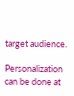target audience.

Personalization can be done at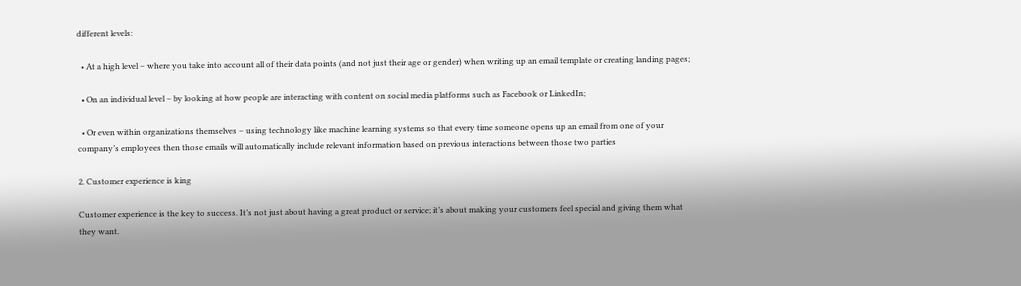different levels:

  • At a high level – where you take into account all of their data points (and not just their age or gender) when writing up an email template or creating landing pages;

  • On an individual level – by looking at how people are interacting with content on social media platforms such as Facebook or LinkedIn;

  • Or even within organizations themselves – using technology like machine learning systems so that every time someone opens up an email from one of your company’s employees then those emails will automatically include relevant information based on previous interactions between those two parties

2. Customer experience is king

Customer experience is the key to success. It’s not just about having a great product or service; it’s about making your customers feel special and giving them what they want.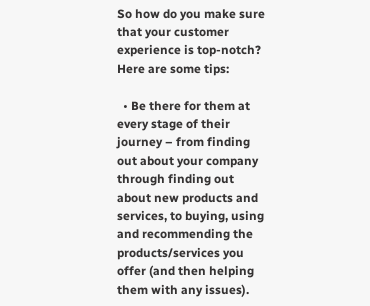So how do you make sure that your customer experience is top-notch? Here are some tips:

  • Be there for them at every stage of their journey – from finding out about your company through finding out about new products and services, to buying, using and recommending the products/services you offer (and then helping them with any issues).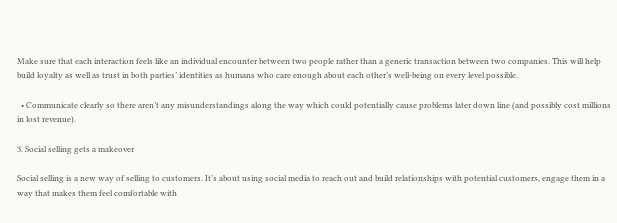Make sure that each interaction feels like an individual encounter between two people rather than a generic transaction between two companies. This will help build loyalty as well as trust in both parties’ identities as humans who care enough about each other’s well-being on every level possible.

  • Communicate clearly so there aren’t any misunderstandings along the way which could potentially cause problems later down line (and possibly cost millions in lost revenue).

3. Social selling gets a makeover

Social selling is a new way of selling to customers. It’s about using social media to reach out and build relationships with potential customers, engage them in a way that makes them feel comfortable with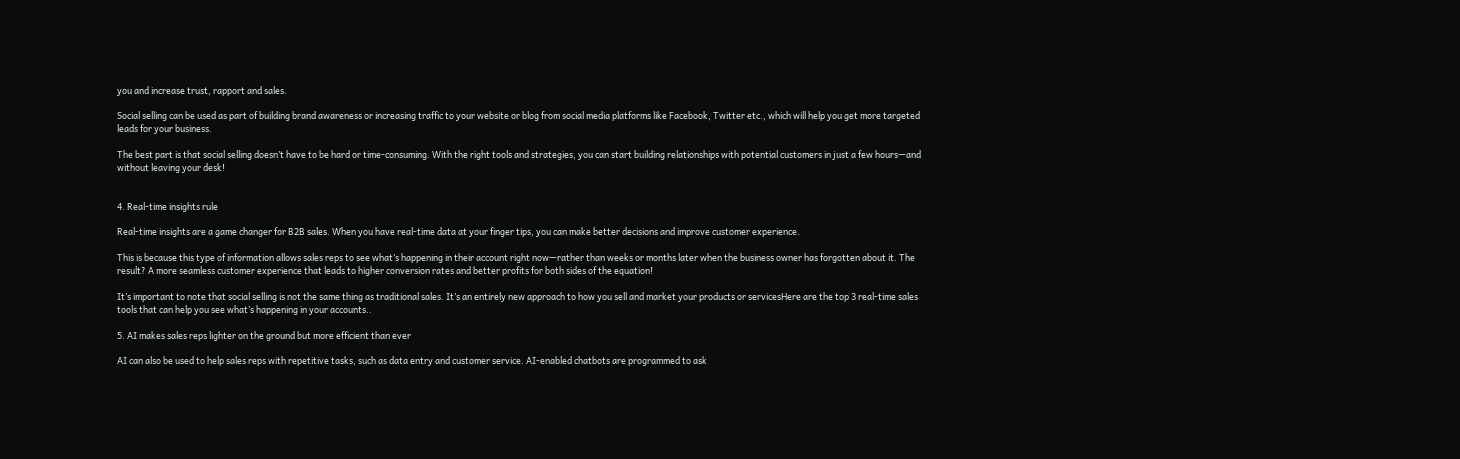you and increase trust, rapport and sales.

Social selling can be used as part of building brand awareness or increasing traffic to your website or blog from social media platforms like Facebook, Twitter etc., which will help you get more targeted leads for your business.

The best part is that social selling doesn’t have to be hard or time-consuming. With the right tools and strategies, you can start building relationships with potential customers in just a few hours—and without leaving your desk!


4. Real-time insights rule

Real-time insights are a game changer for B2B sales. When you have real-time data at your finger tips, you can make better decisions and improve customer experience.

This is because this type of information allows sales reps to see what’s happening in their account right now—rather than weeks or months later when the business owner has forgotten about it. The result? A more seamless customer experience that leads to higher conversion rates and better profits for both sides of the equation!

It’s important to note that social selling is not the same thing as traditional sales. It’s an entirely new approach to how you sell and market your products or servicesHere are the top 3 real-time sales tools that can help you see what’s happening in your accounts..

5. AI makes sales reps lighter on the ground but more efficient than ever

AI can also be used to help sales reps with repetitive tasks, such as data entry and customer service. AI-enabled chatbots are programmed to ask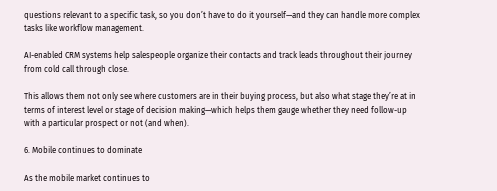questions relevant to a specific task, so you don’t have to do it yourself—and they can handle more complex tasks like workflow management.

AI-enabled CRM systems help salespeople organize their contacts and track leads throughout their journey from cold call through close.

This allows them not only see where customers are in their buying process, but also what stage they’re at in terms of interest level or stage of decision making—which helps them gauge whether they need follow-up with a particular prospect or not (and when).

6. Mobile continues to dominate

As the mobile market continues to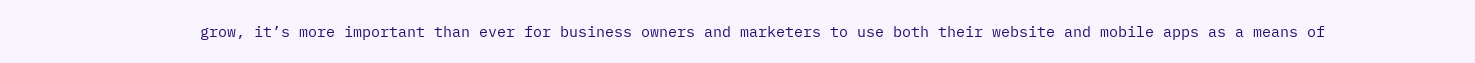grow, it’s more important than ever for business owners and marketers to use both their website and mobile apps as a means of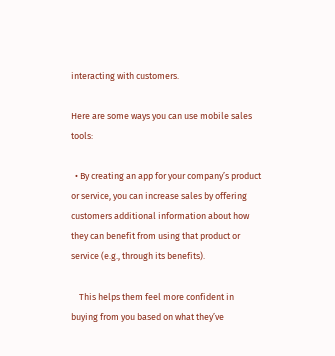interacting with customers.

Here are some ways you can use mobile sales tools:

  • By creating an app for your company’s product or service, you can increase sales by offering customers additional information about how they can benefit from using that product or service (e.g., through its benefits).

    This helps them feel more confident in buying from you based on what they’ve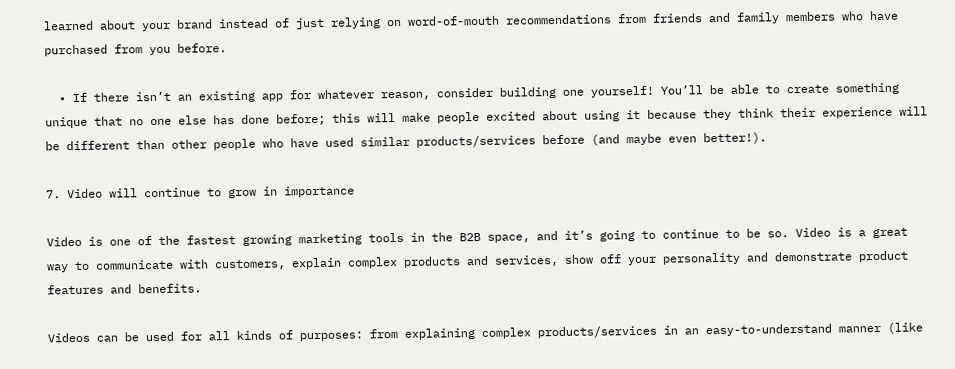learned about your brand instead of just relying on word-of-mouth recommendations from friends and family members who have purchased from you before.

  • If there isn’t an existing app for whatever reason, consider building one yourself! You’ll be able to create something unique that no one else has done before; this will make people excited about using it because they think their experience will be different than other people who have used similar products/services before (and maybe even better!).

7. Video will continue to grow in importance

Video is one of the fastest growing marketing tools in the B2B space, and it’s going to continue to be so. Video is a great way to communicate with customers, explain complex products and services, show off your personality and demonstrate product features and benefits.

Videos can be used for all kinds of purposes: from explaining complex products/services in an easy-to-understand manner (like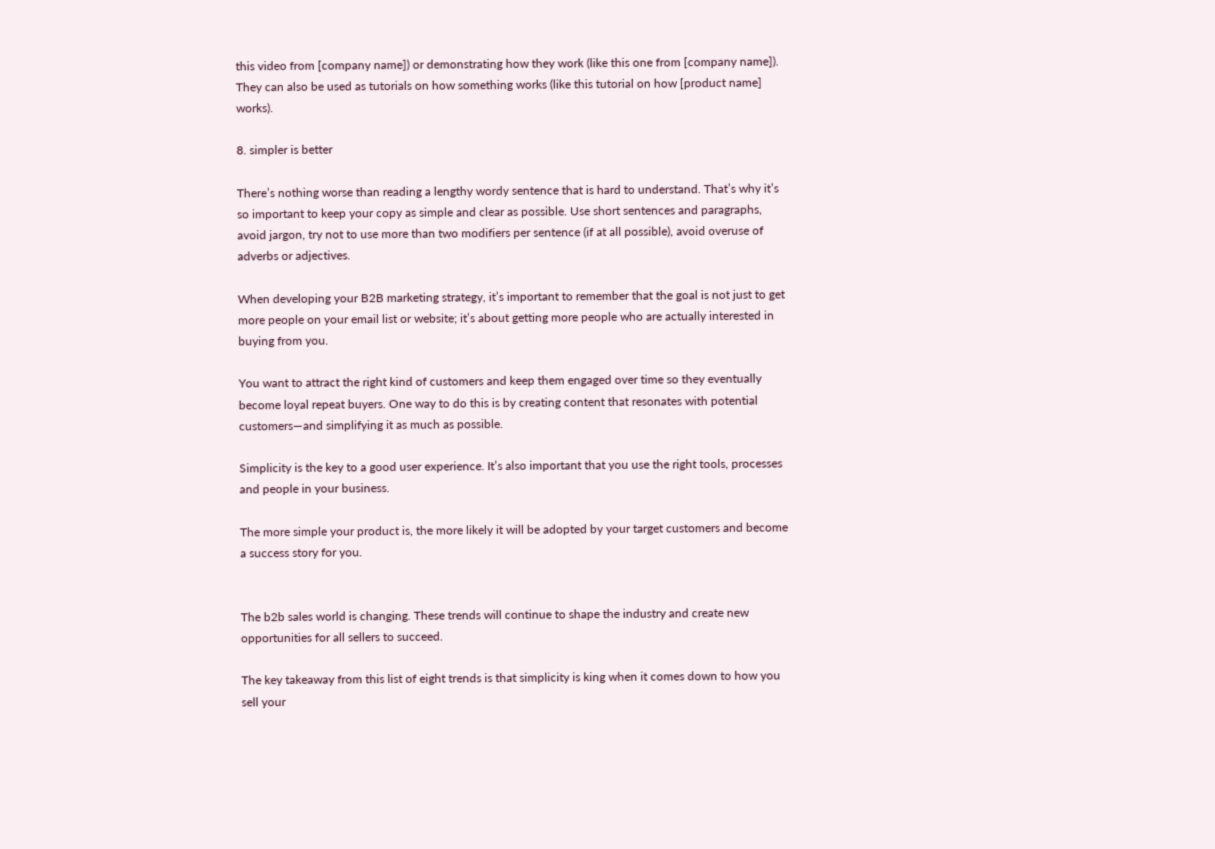this video from [company name]) or demonstrating how they work (like this one from [company name]). They can also be used as tutorials on how something works (like this tutorial on how [product name] works).

8. simpler is better

There’s nothing worse than reading a lengthy wordy sentence that is hard to understand. That’s why it’s so important to keep your copy as simple and clear as possible. Use short sentences and paragraphs, avoid jargon, try not to use more than two modifiers per sentence (if at all possible), avoid overuse of adverbs or adjectives.

When developing your B2B marketing strategy, it’s important to remember that the goal is not just to get more people on your email list or website; it’s about getting more people who are actually interested in buying from you.

You want to attract the right kind of customers and keep them engaged over time so they eventually become loyal repeat buyers. One way to do this is by creating content that resonates with potential customers—and simplifying it as much as possible.

Simplicity is the key to a good user experience. It’s also important that you use the right tools, processes and people in your business.

The more simple your product is, the more likely it will be adopted by your target customers and become a success story for you.


The b2b sales world is changing. These trends will continue to shape the industry and create new opportunities for all sellers to succeed.

The key takeaway from this list of eight trends is that simplicity is king when it comes down to how you sell your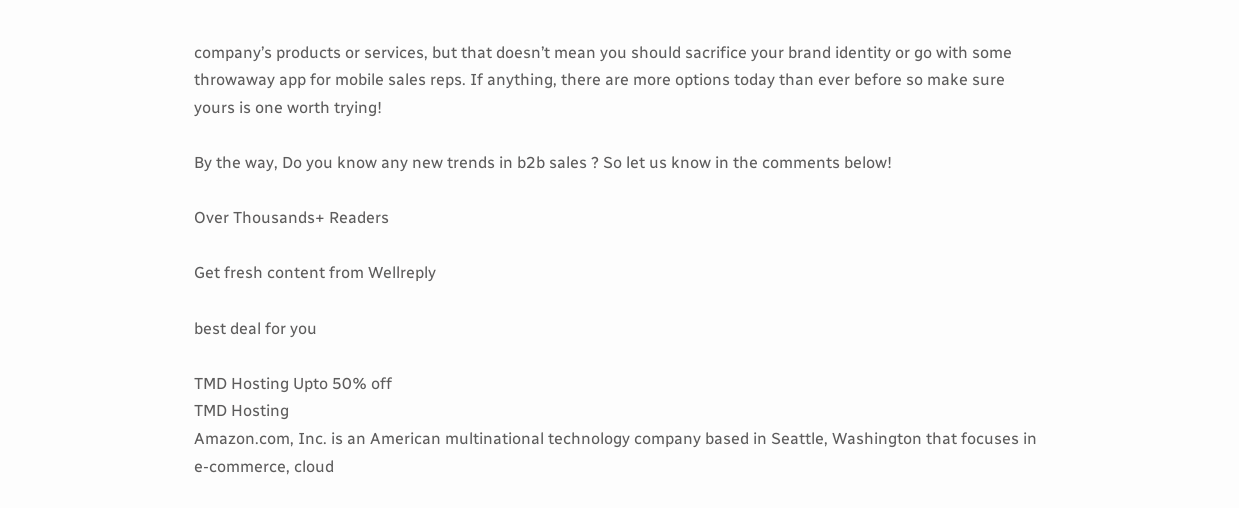company’s products or services, but that doesn’t mean you should sacrifice your brand identity or go with some throwaway app for mobile sales reps. If anything, there are more options today than ever before so make sure yours is one worth trying!

By the way, Do you know any new trends in b2b sales ? So let us know in the comments below!

Over Thousands+ Readers

Get fresh content from Wellreply

best deal for you

TMD Hosting Upto 50% off
TMD Hosting
Amazon.com, Inc. is an American multinational technology company based in Seattle, Washington that focuses in e-commerce, cloud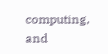computing, and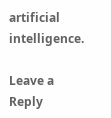artificial intelligence.

Leave a Reply